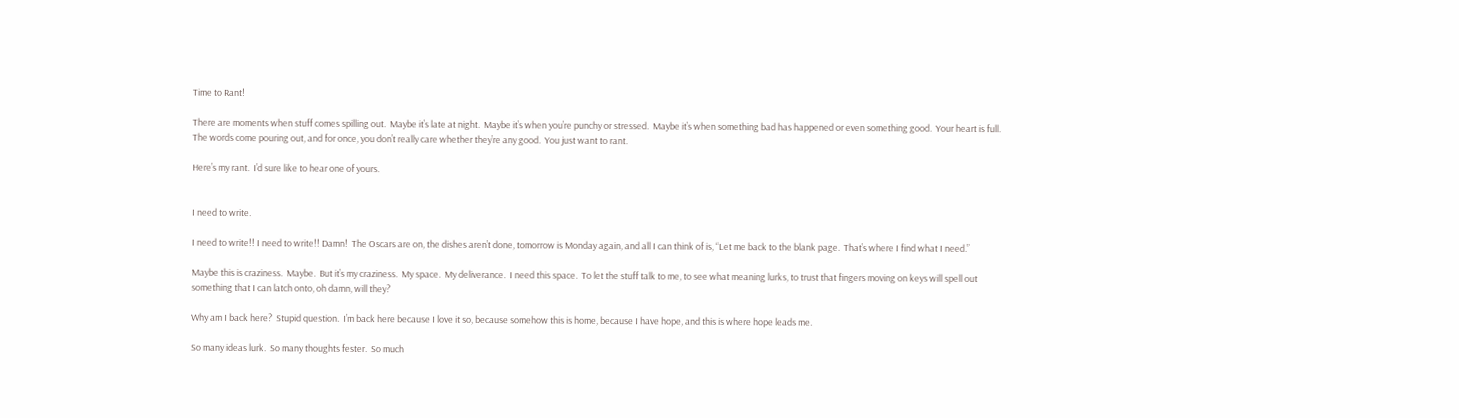Time to Rant!

There are moments when stuff comes spilling out.  Maybe it’s late at night.  Maybe it’s when you’re punchy or stressed.  Maybe it’s when something bad has happened or even something good.  Your heart is full.  The words come pouring out, and for once, you don’t really care whether they’re any good.  You just want to rant.

Here’s my rant.  I’d sure like to hear one of yours.


I need to write.

I need to write!! I need to write!! Damn!  The Oscars are on, the dishes aren’t done, tomorrow is Monday again, and all I can think of is, “Let me back to the blank page.  That’s where I find what I need.”

Maybe this is craziness.  Maybe.  But it’s my craziness.  My space.  My deliverance.  I need this space.  To let the stuff talk to me, to see what meaning lurks, to trust that fingers moving on keys will spell out something that I can latch onto, oh damn, will they?

Why am I back here?  Stupid question.  I’m back here because I love it so, because somehow this is home, because I have hope, and this is where hope leads me.

So many ideas lurk.  So many thoughts fester.  So much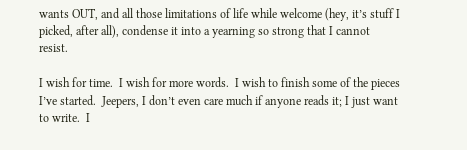wants OUT, and all those limitations of life while welcome (hey, it’s stuff I picked, after all), condense it into a yearning so strong that I cannot resist.

I wish for time.  I wish for more words.  I wish to finish some of the pieces I’ve started.  Jeepers, I don’t even care much if anyone reads it; I just want to write.  I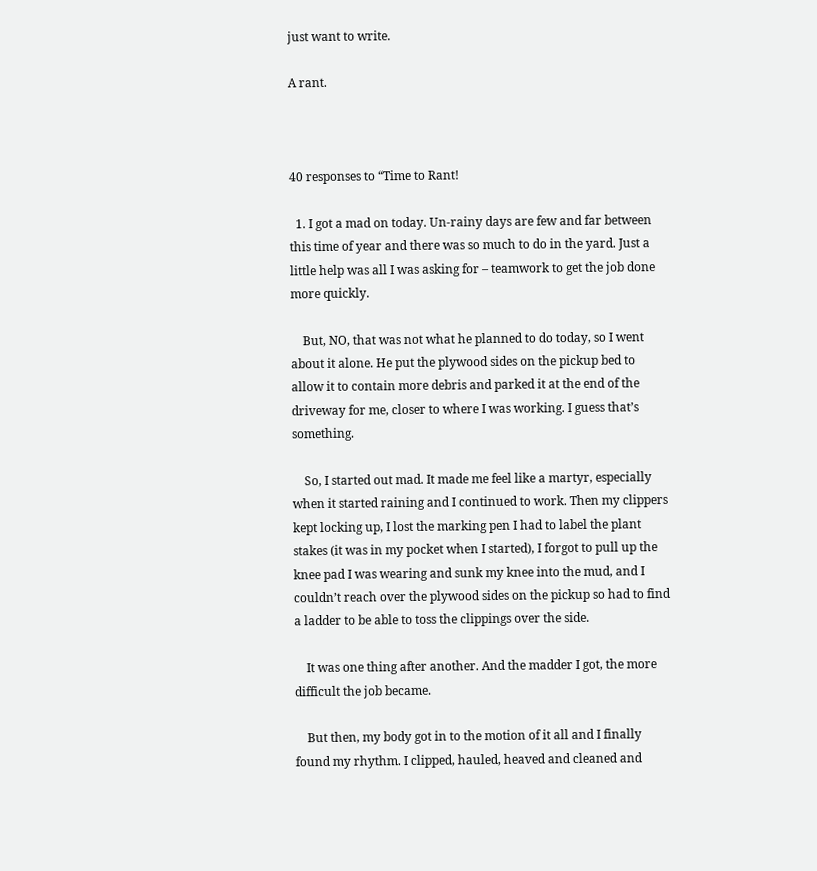just want to write.

A rant.



40 responses to “Time to Rant!

  1. I got a mad on today. Un-rainy days are few and far between this time of year and there was so much to do in the yard. Just a little help was all I was asking for – teamwork to get the job done more quickly.

    But, NO, that was not what he planned to do today, so I went about it alone. He put the plywood sides on the pickup bed to allow it to contain more debris and parked it at the end of the driveway for me, closer to where I was working. I guess that’s something.

    So, I started out mad. It made me feel like a martyr, especially when it started raining and I continued to work. Then my clippers kept locking up, I lost the marking pen I had to label the plant stakes (it was in my pocket when I started), I forgot to pull up the knee pad I was wearing and sunk my knee into the mud, and I couldn’t reach over the plywood sides on the pickup so had to find a ladder to be able to toss the clippings over the side.

    It was one thing after another. And the madder I got, the more difficult the job became.

    But then, my body got in to the motion of it all and I finally found my rhythm. I clipped, hauled, heaved and cleaned and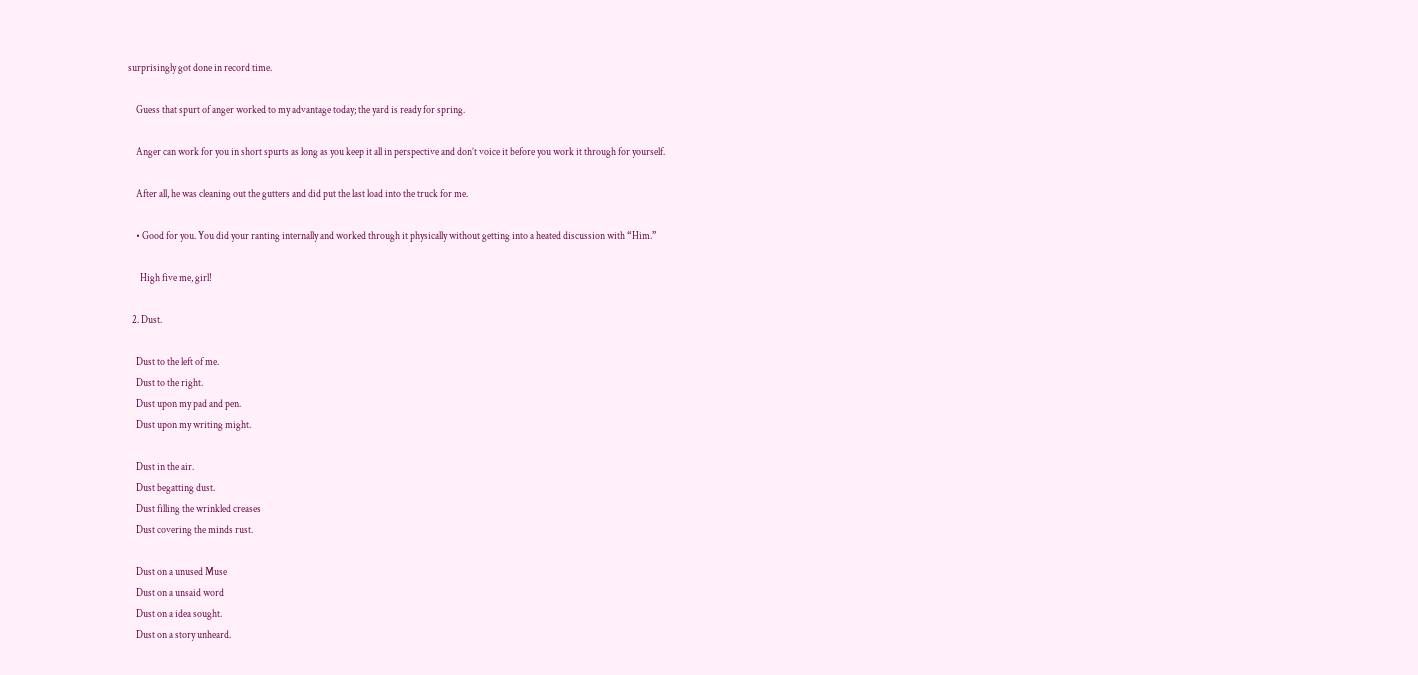surprisingly got done in record time.

    Guess that spurt of anger worked to my advantage today; the yard is ready for spring.

    Anger can work for you in short spurts as long as you keep it all in perspective and don’t voice it before you work it through for yourself.

    After all, he was cleaning out the gutters and did put the last load into the truck for me.

    • Good for you. You did your ranting internally and worked through it physically without getting into a heated discussion with “Him.”

      High five me, girl!

  2. Dust.

    Dust to the left of me.
    Dust to the right.
    Dust upon my pad and pen.
    Dust upon my writing might.

    Dust in the air.
    Dust begatting dust.
    Dust filling the wrinkled creases
    Dust covering the minds rust.

    Dust on a unused Muse
    Dust on a unsaid word
    Dust on a idea sought.
    Dust on a story unheard.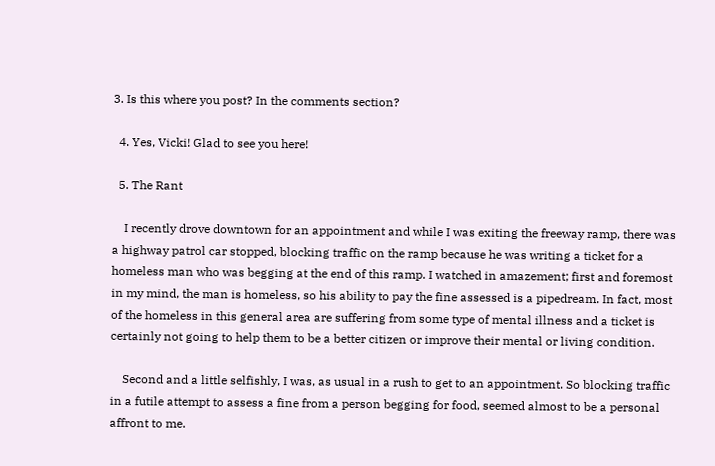3. Is this where you post? In the comments section?

  4. Yes, Vicki! Glad to see you here!

  5. The Rant

    I recently drove downtown for an appointment and while I was exiting the freeway ramp, there was a highway patrol car stopped, blocking traffic on the ramp because he was writing a ticket for a homeless man who was begging at the end of this ramp. I watched in amazement; first and foremost in my mind, the man is homeless, so his ability to pay the fine assessed is a pipedream. In fact, most of the homeless in this general area are suffering from some type of mental illness and a ticket is certainly not going to help them to be a better citizen or improve their mental or living condition.

    Second and a little selfishly, I was, as usual in a rush to get to an appointment. So blocking traffic in a futile attempt to assess a fine from a person begging for food, seemed almost to be a personal affront to me.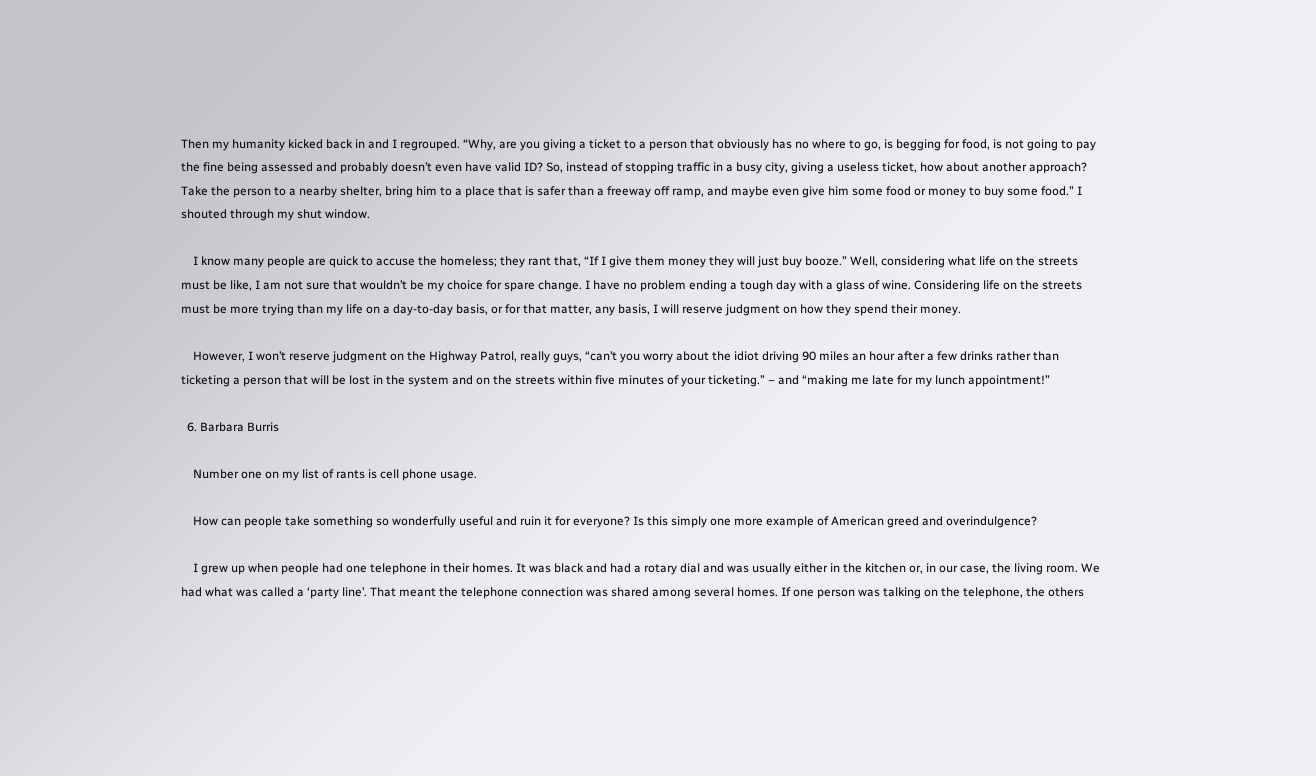Then my humanity kicked back in and I regrouped. “Why, are you giving a ticket to a person that obviously has no where to go, is begging for food, is not going to pay the fine being assessed and probably doesn’t even have valid ID? So, instead of stopping traffic in a busy city, giving a useless ticket, how about another approach? Take the person to a nearby shelter, bring him to a place that is safer than a freeway off ramp, and maybe even give him some food or money to buy some food.” I shouted through my shut window.

    I know many people are quick to accuse the homeless; they rant that, “If I give them money they will just buy booze.” Well, considering what life on the streets must be like, I am not sure that wouldn’t be my choice for spare change. I have no problem ending a tough day with a glass of wine. Considering life on the streets must be more trying than my life on a day-to-day basis, or for that matter, any basis, I will reserve judgment on how they spend their money.

    However, I won’t reserve judgment on the Highway Patrol, really guys, “can’t you worry about the idiot driving 90 miles an hour after a few drinks rather than ticketing a person that will be lost in the system and on the streets within five minutes of your ticketing.” – and “making me late for my lunch appointment!”

  6. Barbara Burris

    Number one on my list of rants is cell phone usage.

    How can people take something so wonderfully useful and ruin it for everyone? Is this simply one more example of American greed and overindulgence?

    I grew up when people had one telephone in their homes. It was black and had a rotary dial and was usually either in the kitchen or, in our case, the living room. We had what was called a ‘party line’. That meant the telephone connection was shared among several homes. If one person was talking on the telephone, the others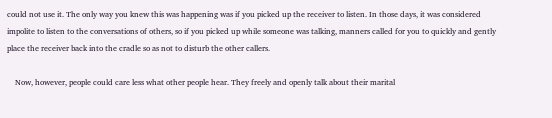could not use it. The only way you knew this was happening was if you picked up the receiver to listen. In those days, it was considered impolite to listen to the conversations of others, so if you picked up while someone was talking, manners called for you to quickly and gently place the receiver back into the cradle so as not to disturb the other callers.

    Now, however, people could care less what other people hear. They freely and openly talk about their marital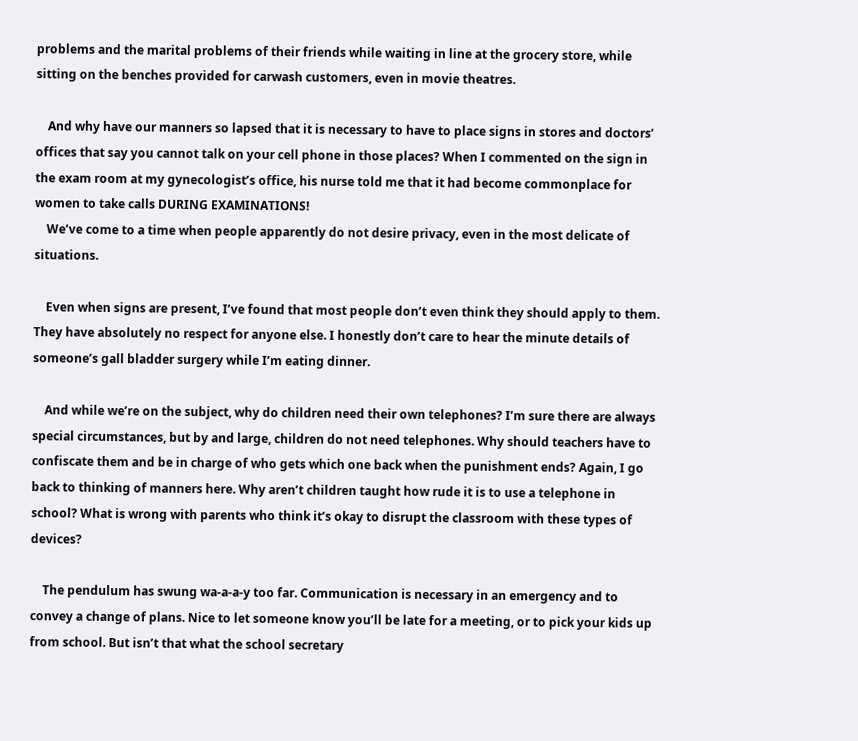problems and the marital problems of their friends while waiting in line at the grocery store, while sitting on the benches provided for carwash customers, even in movie theatres.

    And why have our manners so lapsed that it is necessary to have to place signs in stores and doctors’ offices that say you cannot talk on your cell phone in those places? When I commented on the sign in the exam room at my gynecologist’s office, his nurse told me that it had become commonplace for women to take calls DURING EXAMINATIONS!
    We’ve come to a time when people apparently do not desire privacy, even in the most delicate of situations.

    Even when signs are present, I’ve found that most people don’t even think they should apply to them. They have absolutely no respect for anyone else. I honestly don’t care to hear the minute details of someone’s gall bladder surgery while I’m eating dinner.

    And while we’re on the subject, why do children need their own telephones? I’m sure there are always special circumstances, but by and large, children do not need telephones. Why should teachers have to confiscate them and be in charge of who gets which one back when the punishment ends? Again, I go back to thinking of manners here. Why aren’t children taught how rude it is to use a telephone in school? What is wrong with parents who think it’s okay to disrupt the classroom with these types of devices?

    The pendulum has swung wa-a-a-y too far. Communication is necessary in an emergency and to convey a change of plans. Nice to let someone know you’ll be late for a meeting, or to pick your kids up from school. But isn’t that what the school secretary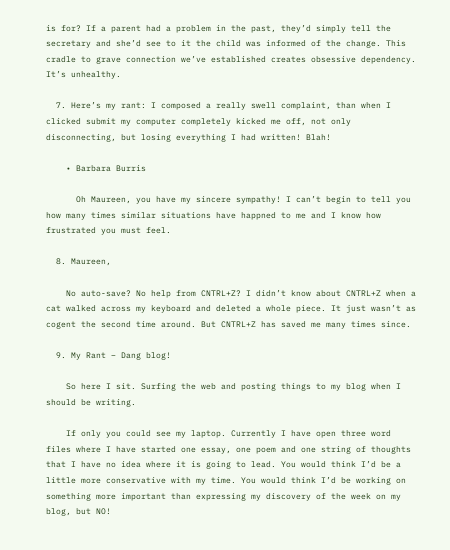is for? If a parent had a problem in the past, they’d simply tell the secretary and she’d see to it the child was informed of the change. This cradle to grave connection we’ve established creates obsessive dependency. It’s unhealthy.

  7. Here’s my rant: I composed a really swell complaint, than when I clicked submit my computer completely kicked me off, not only disconnecting, but losing everything I had written! Blah!

    • Barbara Burris

      Oh Maureen, you have my sincere sympathy! I can’t begin to tell you how many times similar situations have happned to me and I know how frustrated you must feel.

  8. Maureen,

    No auto-save? No help from CNTRL+Z? I didn’t know about CNTRL+Z when a cat walked across my keyboard and deleted a whole piece. It just wasn’t as cogent the second time around. But CNTRL+Z has saved me many times since.

  9. My Rant – Dang blog!

    So here I sit. Surfing the web and posting things to my blog when I should be writing.

    If only you could see my laptop. Currently I have open three word files where I have started one essay, one poem and one string of thoughts that I have no idea where it is going to lead. You would think I’d be a little more conservative with my time. You would think I’d be working on something more important than expressing my discovery of the week on my blog, but NO!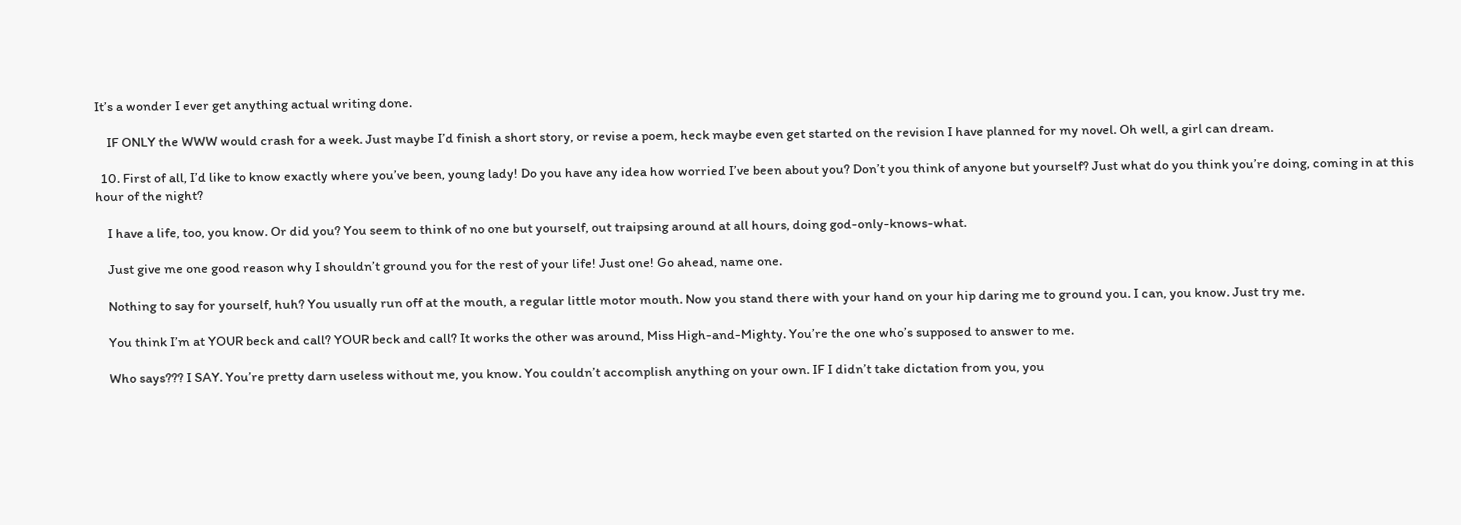It’s a wonder I ever get anything actual writing done.

    IF ONLY the WWW would crash for a week. Just maybe I’d finish a short story, or revise a poem, heck maybe even get started on the revision I have planned for my novel. Oh well, a girl can dream.

  10. First of all, I’d like to know exactly where you’ve been, young lady! Do you have any idea how worried I’ve been about you? Don’t you think of anyone but yourself? Just what do you think you’re doing, coming in at this hour of the night?

    I have a life, too, you know. Or did you? You seem to think of no one but yourself, out traipsing around at all hours, doing god-only-knows-what.

    Just give me one good reason why I shouldn’t ground you for the rest of your life! Just one! Go ahead, name one.

    Nothing to say for yourself, huh? You usually run off at the mouth, a regular little motor mouth. Now you stand there with your hand on your hip daring me to ground you. I can, you know. Just try me.

    You think I’m at YOUR beck and call? YOUR beck and call? It works the other was around, Miss High-and-Mighty. You’re the one who’s supposed to answer to me.

    Who says??? I SAY. You’re pretty darn useless without me, you know. You couldn’t accomplish anything on your own. IF I didn’t take dictation from you, you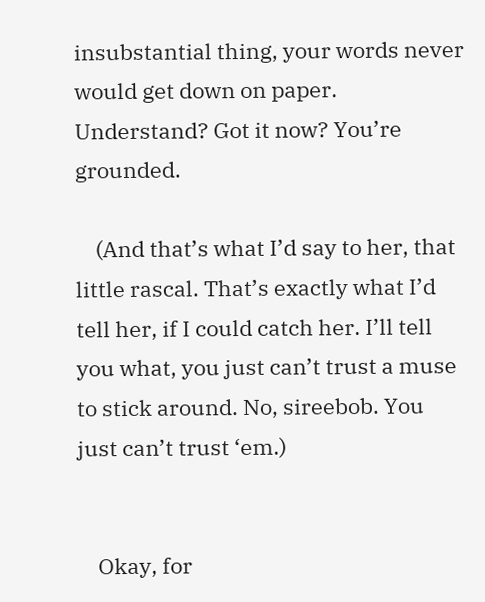insubstantial thing, your words never would get down on paper. Understand? Got it now? You’re grounded.

    (And that’s what I’d say to her, that little rascal. That’s exactly what I’d tell her, if I could catch her. I’ll tell you what, you just can’t trust a muse to stick around. No, sireebob. You just can’t trust ‘em.)


    Okay, for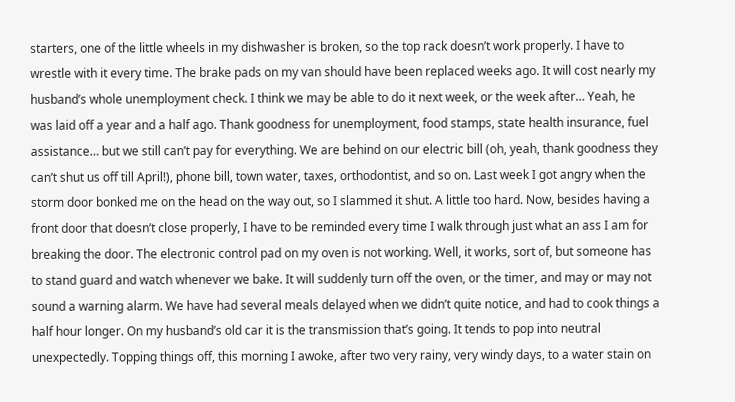starters, one of the little wheels in my dishwasher is broken, so the top rack doesn’t work properly. I have to wrestle with it every time. The brake pads on my van should have been replaced weeks ago. It will cost nearly my husband’s whole unemployment check. I think we may be able to do it next week, or the week after… Yeah, he was laid off a year and a half ago. Thank goodness for unemployment, food stamps, state health insurance, fuel assistance… but we still can’t pay for everything. We are behind on our electric bill (oh, yeah, thank goodness they can’t shut us off till April!), phone bill, town water, taxes, orthodontist, and so on. Last week I got angry when the storm door bonked me on the head on the way out, so I slammed it shut. A little too hard. Now, besides having a front door that doesn’t close properly, I have to be reminded every time I walk through just what an ass I am for breaking the door. The electronic control pad on my oven is not working. Well, it works, sort of, but someone has to stand guard and watch whenever we bake. It will suddenly turn off the oven, or the timer, and may or may not sound a warning alarm. We have had several meals delayed when we didn’t quite notice, and had to cook things a half hour longer. On my husband’s old car it is the transmission that’s going. It tends to pop into neutral unexpectedly. Topping things off, this morning I awoke, after two very rainy, very windy days, to a water stain on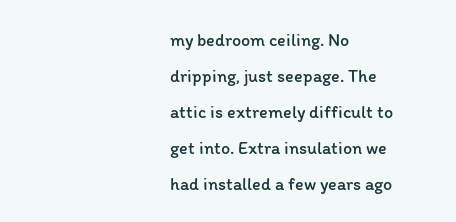my bedroom ceiling. No dripping, just seepage. The attic is extremely difficult to get into. Extra insulation we had installed a few years ago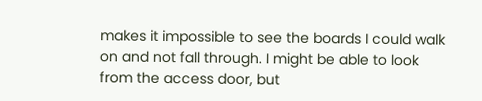makes it impossible to see the boards I could walk on and not fall through. I might be able to look from the access door, but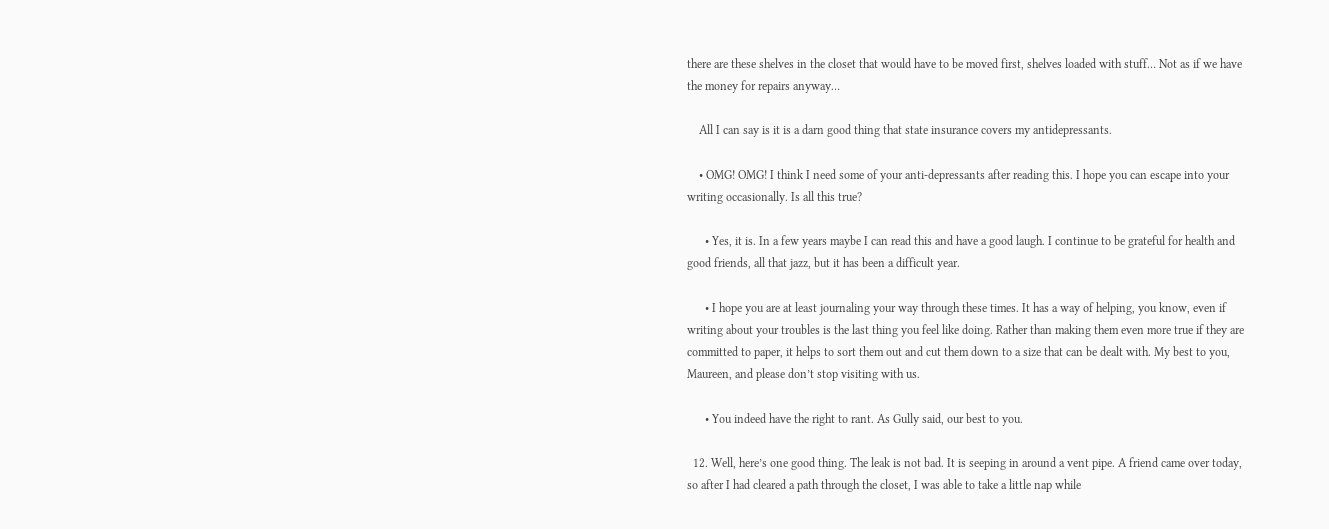there are these shelves in the closet that would have to be moved first, shelves loaded with stuff… Not as if we have the money for repairs anyway…

    All I can say is it is a darn good thing that state insurance covers my antidepressants.

    • OMG! OMG! I think I need some of your anti-depressants after reading this. I hope you can escape into your writing occasionally. Is all this true?

      • Yes, it is. In a few years maybe I can read this and have a good laugh. I continue to be grateful for health and good friends, all that jazz, but it has been a difficult year.

      • I hope you are at least journaling your way through these times. It has a way of helping, you know, even if writing about your troubles is the last thing you feel like doing. Rather than making them even more true if they are committed to paper, it helps to sort them out and cut them down to a size that can be dealt with. My best to you, Maureen, and please don’t stop visiting with us.

      • You indeed have the right to rant. As Gully said, our best to you.

  12. Well, here’s one good thing. The leak is not bad. It is seeping in around a vent pipe. A friend came over today, so after I had cleared a path through the closet, I was able to take a little nap while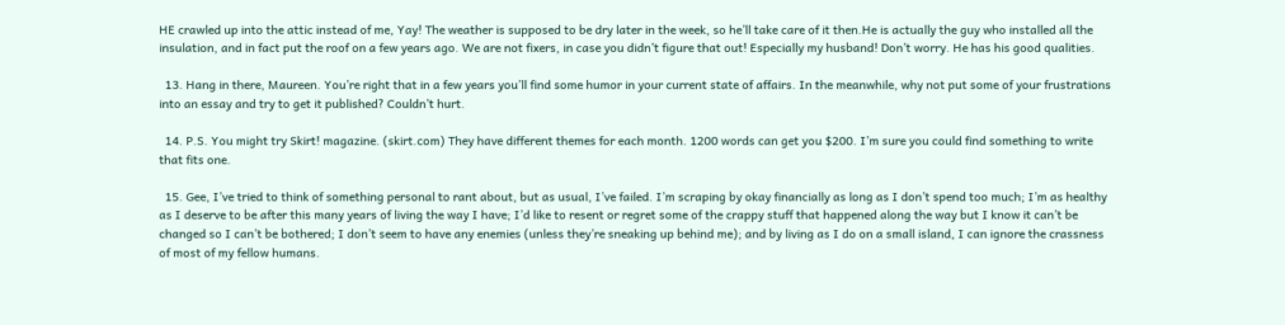HE crawled up into the attic instead of me, Yay! The weather is supposed to be dry later in the week, so he’ll take care of it then.He is actually the guy who installed all the insulation, and in fact put the roof on a few years ago. We are not fixers, in case you didn’t figure that out! Especially my husband! Don’t worry. He has his good qualities.

  13. Hang in there, Maureen. You’re right that in a few years you’ll find some humor in your current state of affairs. In the meanwhile, why not put some of your frustrations into an essay and try to get it published? Couldn’t hurt.

  14. P.S. You might try Skirt! magazine. (skirt.com) They have different themes for each month. 1200 words can get you $200. I’m sure you could find something to write that fits one.

  15. Gee, I’ve tried to think of something personal to rant about, but as usual, I’ve failed. I’m scraping by okay financially as long as I don’t spend too much; I’m as healthy as I deserve to be after this many years of living the way I have; I’d like to resent or regret some of the crappy stuff that happened along the way but I know it can’t be changed so I can’t be bothered; I don’t seem to have any enemies (unless they’re sneaking up behind me); and by living as I do on a small island, I can ignore the crassness of most of my fellow humans.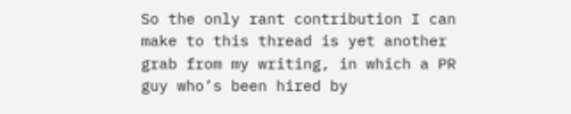So the only rant contribution I can make to this thread is yet another grab from my writing, in which a PR guy who’s been hired by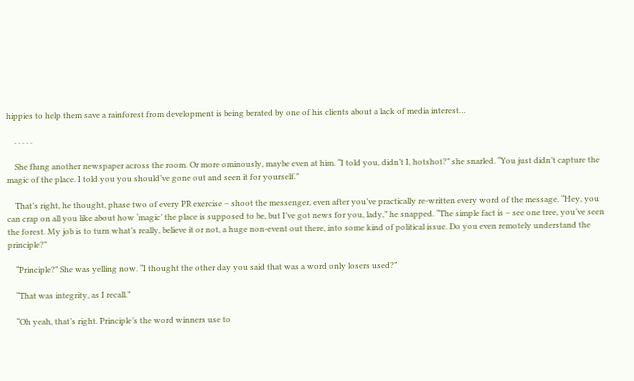hippies to help them save a rainforest from development is being berated by one of his clients about a lack of media interest…

    . . . . .

    She flung another newspaper across the room. Or more ominously, maybe even at him. “I told you, didn’t I, hotshot?” she snarled. “You just didn’t capture the magic of the place. I told you you should’ve gone out and seen it for yourself.”

    That’s right, he thought, phase two of every PR exercise – shoot the messenger, even after you’ve practically re-written every word of the message. “Hey, you can crap on all you like about how ‘magic’ the place is supposed to be, but I’ve got news for you, lady,” he snapped. “The simple fact is – see one tree, you’ve seen the forest. My job is to turn what’s really, believe it or not, a huge non-event out there, into some kind of political issue. Do you even remotely understand the principle?”

    “Principle?” She was yelling now. “I thought the other day you said that was a word only losers used?”

    “That was integrity, as I recall.”

    “Oh yeah, that’s right. Principle’s the word winners use to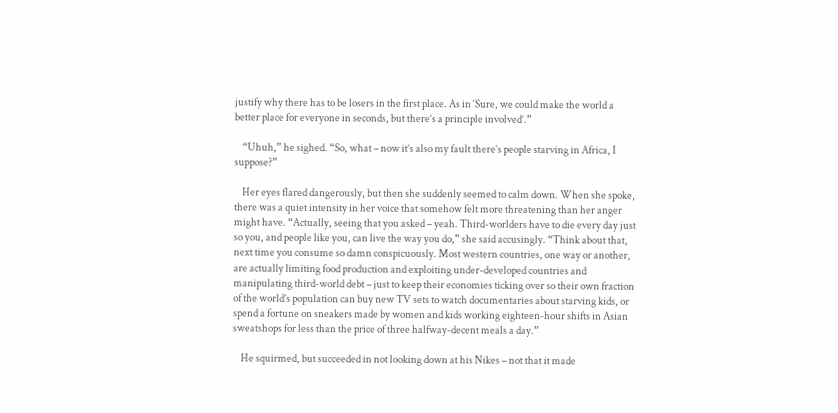justify why there has to be losers in the first place. As in ‘Sure, we could make the world a better place for everyone in seconds, but there’s a principle involved’.”

    “Uhuh,” he sighed. “So, what – now it’s also my fault there’s people starving in Africa, I suppose?”

    Her eyes flared dangerously, but then she suddenly seemed to calm down. When she spoke, there was a quiet intensity in her voice that somehow felt more threatening than her anger might have. “Actually, seeing that you asked – yeah. Third-worlders have to die every day just so you, and people like you, can live the way you do,” she said accusingly. “Think about that, next time you consume so damn conspicuously. Most western countries, one way or another, are actually limiting food production and exploiting under-developed countries and manipulating third-world debt – just to keep their economies ticking over so their own fraction of the world’s population can buy new TV sets to watch documentaries about starving kids, or spend a fortune on sneakers made by women and kids working eighteen-hour shifts in Asian sweatshops for less than the price of three halfway-decent meals a day.”

    He squirmed, but succeeded in not looking down at his Nikes – not that it made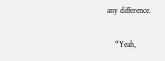any difference.

    “Yeah,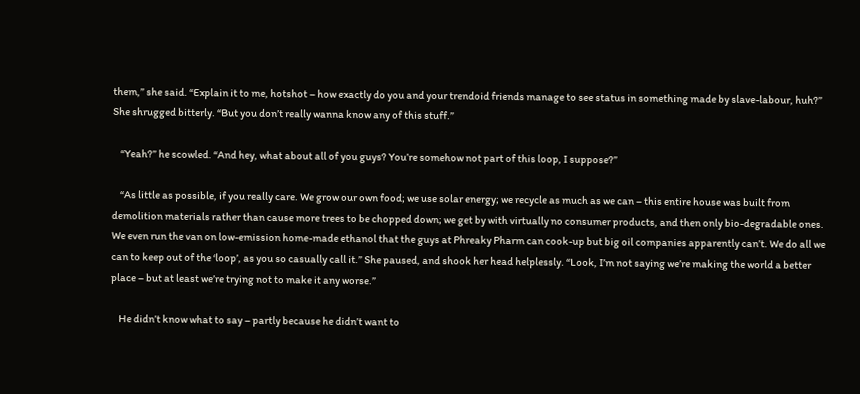them,” she said. “Explain it to me, hotshot – how exactly do you and your trendoid friends manage to see status in something made by slave-labour, huh?” She shrugged bitterly. “But you don’t really wanna know any of this stuff.”

    “Yeah?” he scowled. “And hey, what about all of you guys? You’re somehow not part of this loop, I suppose?”

    “As little as possible, if you really care. We grow our own food; we use solar energy; we recycle as much as we can – this entire house was built from demolition materials rather than cause more trees to be chopped down; we get by with virtually no consumer products, and then only bio-degradable ones. We even run the van on low-emission home-made ethanol that the guys at Phreaky Pharm can cook-up but big oil companies apparently can’t. We do all we can to keep out of the ‘loop’, as you so casually call it.” She paused, and shook her head helplessly. “Look, I’m not saying we’re making the world a better place – but at least we’re trying not to make it any worse.”

    He didn’t know what to say – partly because he didn’t want to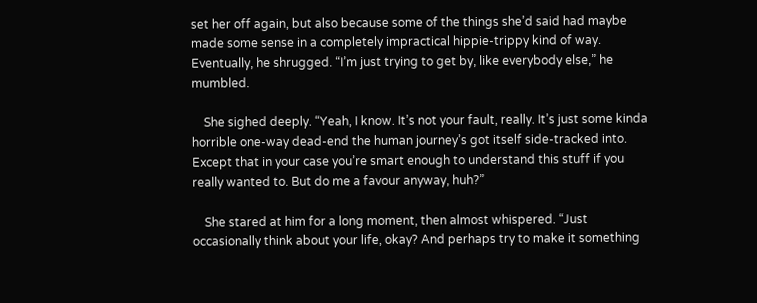set her off again, but also because some of the things she’d said had maybe made some sense in a completely impractical hippie-trippy kind of way. Eventually, he shrugged. “I’m just trying to get by, like everybody else,” he mumbled.

    She sighed deeply. “Yeah, I know. It’s not your fault, really. It’s just some kinda horrible one-way dead-end the human journey’s got itself side-tracked into. Except that in your case you’re smart enough to understand this stuff if you really wanted to. But do me a favour anyway, huh?”

    She stared at him for a long moment, then almost whispered. “Just occasionally think about your life, okay? And perhaps try to make it something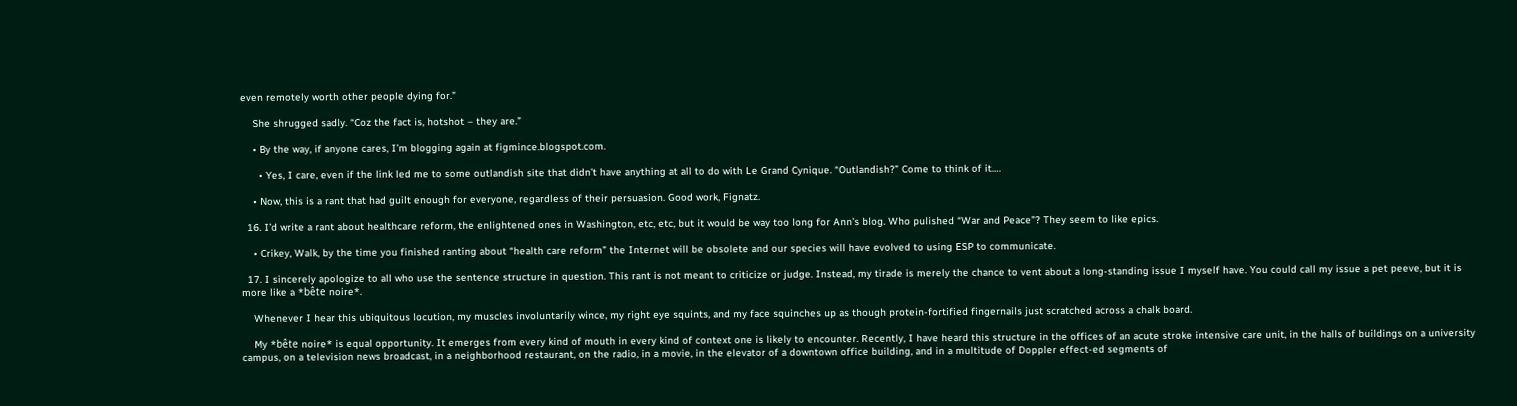even remotely worth other people dying for.”

    She shrugged sadly. “Coz the fact is, hotshot – they are.”

    • By the way, if anyone cares, I’m blogging again at figmince.blogspot.com.

      • Yes, I care, even if the link led me to some outlandish site that didn’t have anything at all to do with Le Grand Cynique. “Outlandish?” Come to think of it….

    • Now, this is a rant that had guilt enough for everyone, regardless of their persuasion. Good work, Fignatz.

  16. I’d write a rant about healthcare reform, the enlightened ones in Washington, etc, etc, but it would be way too long for Ann’s blog. Who pulished “War and Peace”? They seem to like epics.

    • Crikey, Walk, by the time you finished ranting about “health care reform” the Internet will be obsolete and our species will have evolved to using ESP to communicate.

  17. I sincerely apologize to all who use the sentence structure in question. This rant is not meant to criticize or judge. Instead, my tirade is merely the chance to vent about a long-standing issue I myself have. You could call my issue a pet peeve, but it is more like a *bête noire*.

    Whenever I hear this ubiquitous locution, my muscles involuntarily wince, my right eye squints, and my face squinches up as though protein-fortified fingernails just scratched across a chalk board.

    My *bête noire* is equal opportunity. It emerges from every kind of mouth in every kind of context one is likely to encounter. Recently, I have heard this structure in the offices of an acute stroke intensive care unit, in the halls of buildings on a university campus, on a television news broadcast, in a neighborhood restaurant, on the radio, in a movie, in the elevator of a downtown office building, and in a multitude of Doppler effect-ed segments of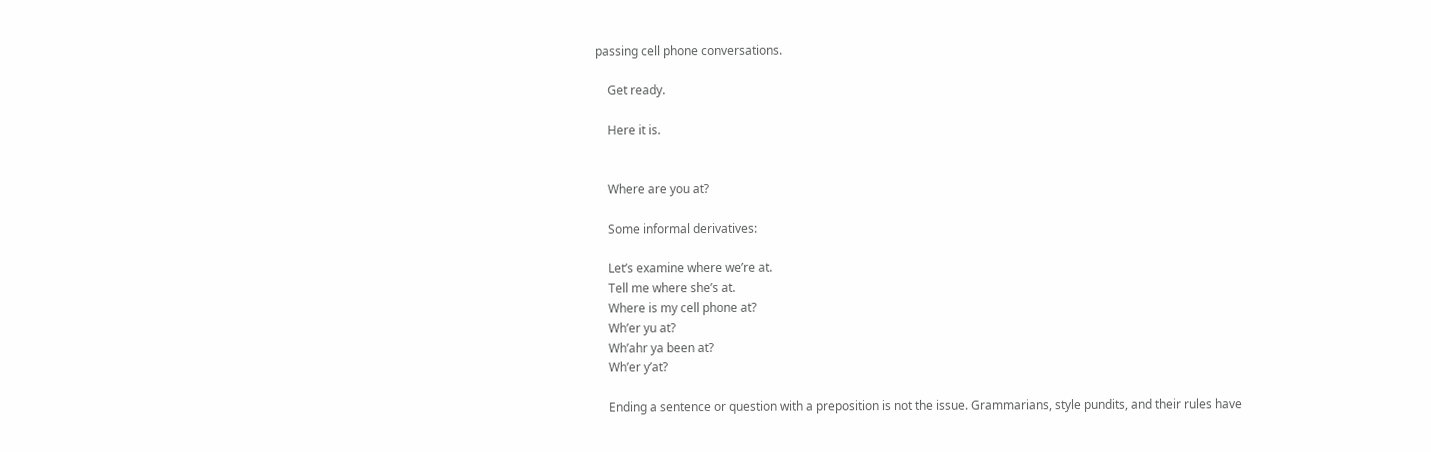passing cell phone conversations.

    Get ready.

    Here it is.


    Where are you at?

    Some informal derivatives:

    Let’s examine where we’re at.
    Tell me where she’s at.
    Where is my cell phone at?
    Wh’er yu at?
    Wh’ahr ya been at?
    Wh’er y’at?

    Ending a sentence or question with a preposition is not the issue. Grammarians, style pundits, and their rules have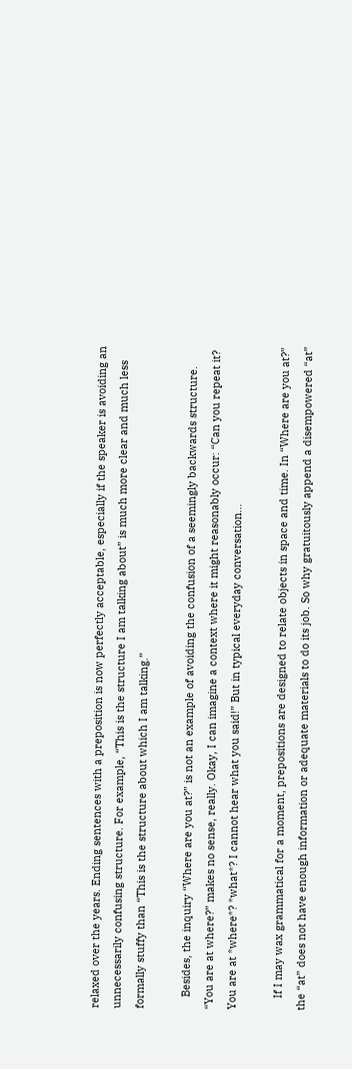relaxed over the years. Ending sentences with a preposition is now perfectly acceptable, especially if the speaker is avoiding an unnecessarily confusing structure. For example, “This is the structure I am talking about” is much more clear and much less formally stuffy than “This is the structure about which I am talking.”

    Besides, the inquiry “Where are you at?” is not an example of avoiding the confusion of a seemingly backwards structure. “You are at where?” makes no sense, really. Okay, I can imagine a context where it might reasonably occur: “Can you repeat it? You are at *where*? *what*? I cannot hear what you said!” But in typical everyday conversation…

    If I may wax grammatical for a moment, prepositions are designed to relate objects in space and time. In “Where are you at?” the “at” does not have enough information or adequate materials to do its job. So why gratuitously append a disempowered “at”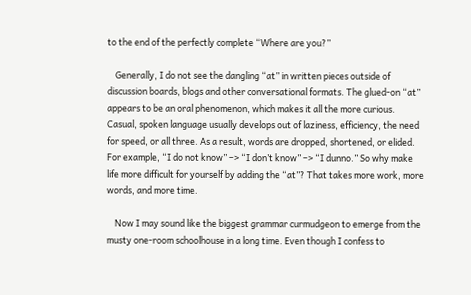to the end of the perfectly complete “Where are you?”

    Generally, I do not see the dangling “at” in written pieces outside of discussion boards, blogs and other conversational formats. The glued-on “at” appears to be an oral phenomenon, which makes it all the more curious. Casual, spoken language usually develops out of laziness, efficiency, the need for speed, or all three. As a result, words are dropped, shortened, or elided. For example, “I do not know” –> “I don’t know” –> “I dunno.” So why make life more difficult for yourself by adding the “at”? That takes more work, more words, and more time.

    Now I may sound like the biggest grammar curmudgeon to emerge from the musty one-room schoolhouse in a long time. Even though I confess to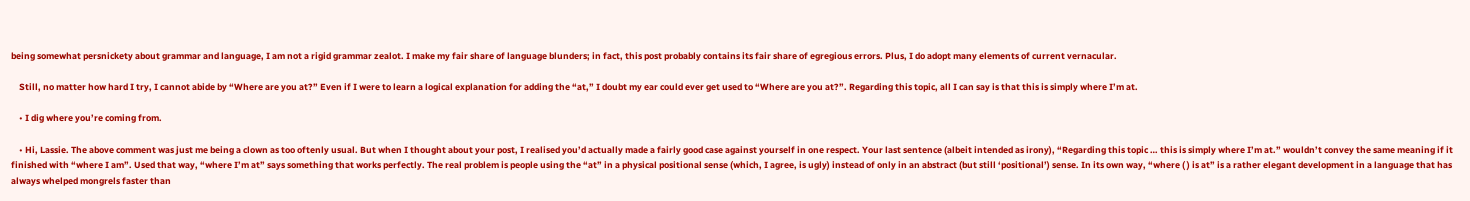being somewhat persnickety about grammar and language, I am not a rigid grammar zealot. I make my fair share of language blunders; in fact, this post probably contains its fair share of egregious errors. Plus, I do adopt many elements of current vernacular.

    Still, no matter how hard I try, I cannot abide by “Where are you at?” Even if I were to learn a logical explanation for adding the “at,” I doubt my ear could ever get used to “Where are you at?”. Regarding this topic, all I can say is that this is simply where I’m at.

    • I dig where you’re coming from.

    • Hi, Lassie. The above comment was just me being a clown as too oftenly usual. But when I thought about your post, I realised you’d actually made a fairly good case against yourself in one respect. Your last sentence (albeit intended as irony), “Regarding this topic … this is simply where I’m at.” wouldn’t convey the same meaning if it finished with “where I am”. Used that way, “where I’m at” says something that works perfectly. The real problem is people using the “at” in a physical positional sense (which, I agree, is ugly) instead of only in an abstract (but still ‘positional’) sense. In its own way, “where ( ) is at” is a rather elegant development in a language that has always whelped mongrels faster than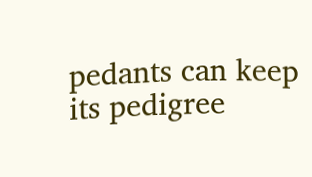pedants can keep its pedigree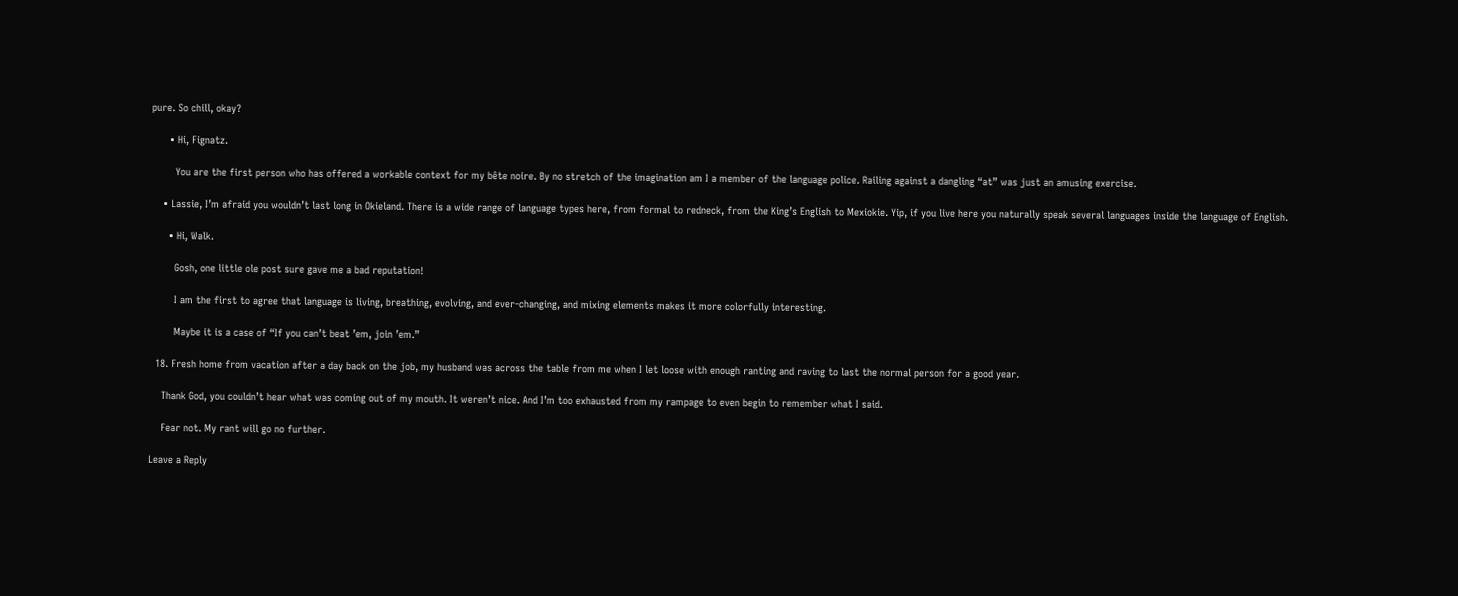pure. So chill, okay?

      • Hi, Fignatz.

        You are the first person who has offered a workable context for my bête noire. By no stretch of the imagination am I a member of the language police. Railing against a dangling “at” was just an amusing exercise.

    • Lassie, I’m afraid you wouldn’t last long in Okieland. There is a wide range of language types here, from formal to redneck, from the King’s English to Mexiokie. Yip, if you live here you naturally speak several languages inside the language of English.

      • Hi, Walk.

        Gosh, one little ole post sure gave me a bad reputation!

        I am the first to agree that language is living, breathing, evolving, and ever-changing, and mixing elements makes it more colorfully interesting.

        Maybe it is a case of “If you can’t beat ’em, join ’em.”

  18. Fresh home from vacation after a day back on the job, my husband was across the table from me when I let loose with enough ranting and raving to last the normal person for a good year.

    Thank God, you couldn’t hear what was coming out of my mouth. It weren’t nice. And I’m too exhausted from my rampage to even begin to remember what I said.

    Fear not. My rant will go no further.

Leave a Reply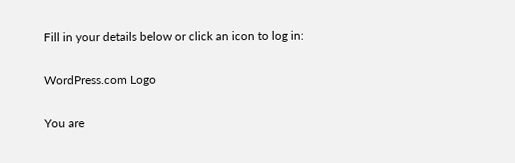Fill in your details below or click an icon to log in:

WordPress.com Logo

You are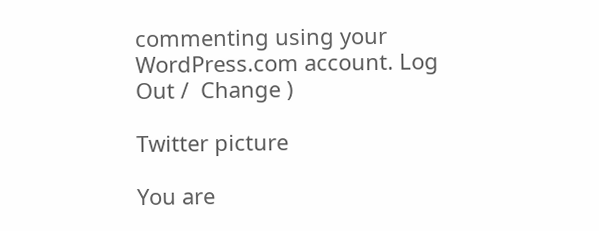commenting using your WordPress.com account. Log Out /  Change )

Twitter picture

You are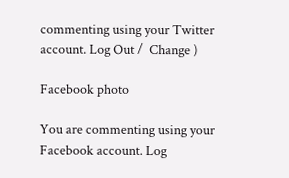commenting using your Twitter account. Log Out /  Change )

Facebook photo

You are commenting using your Facebook account. Log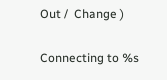Out /  Change )

Connecting to %s